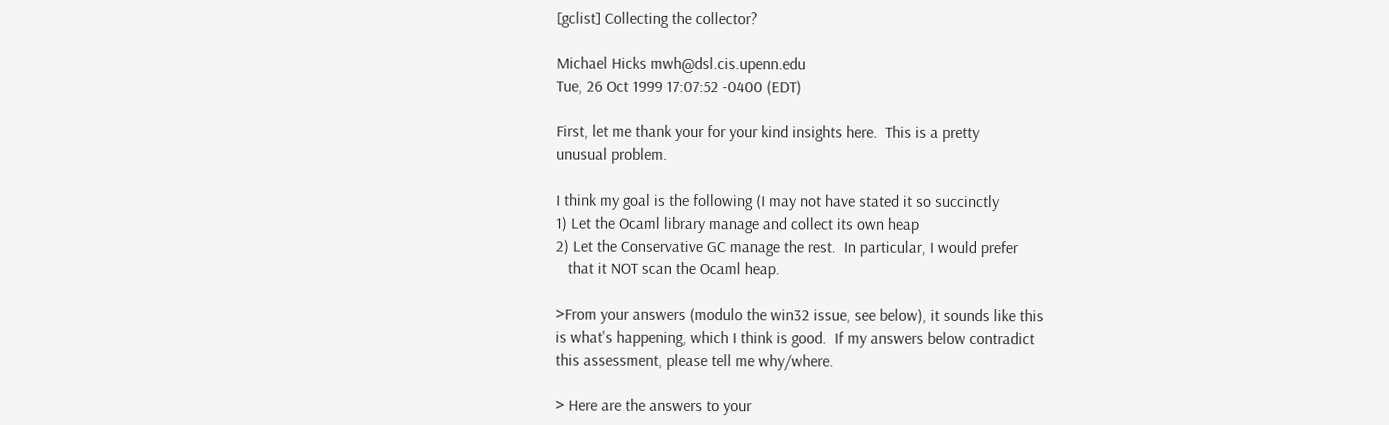[gclist] Collecting the collector?

Michael Hicks mwh@dsl.cis.upenn.edu
Tue, 26 Oct 1999 17:07:52 -0400 (EDT)

First, let me thank your for your kind insights here.  This is a pretty
unusual problem.

I think my goal is the following (I may not have stated it so succinctly
1) Let the Ocaml library manage and collect its own heap
2) Let the Conservative GC manage the rest.  In particular, I would prefer
   that it NOT scan the Ocaml heap.

>From your answers (modulo the win32 issue, see below), it sounds like this
is what's happening, which I think is good.  If my answers below contradict
this assessment, please tell me why/where.

> Here are the answers to your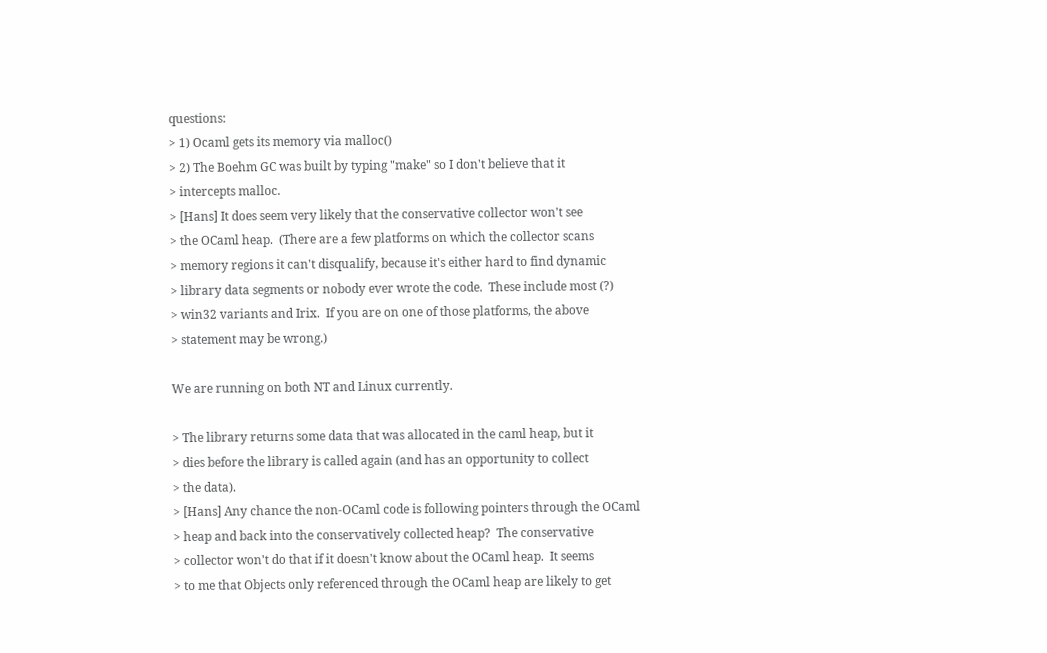questions:
> 1) Ocaml gets its memory via malloc()
> 2) The Boehm GC was built by typing "make" so I don't believe that it
> intercepts malloc.
> [Hans] It does seem very likely that the conservative collector won't see
> the OCaml heap.  (There are a few platforms on which the collector scans
> memory regions it can't disqualify, because it's either hard to find dynamic
> library data segments or nobody ever wrote the code.  These include most (?)
> win32 variants and Irix.  If you are on one of those platforms, the above
> statement may be wrong.)

We are running on both NT and Linux currently.

> The library returns some data that was allocated in the caml heap, but it
> dies before the library is called again (and has an opportunity to collect
> the data).
> [Hans] Any chance the non-OCaml code is following pointers through the OCaml
> heap and back into the conservatively collected heap?  The conservative
> collector won't do that if it doesn't know about the OCaml heap.  It seems
> to me that Objects only referenced through the OCaml heap are likely to get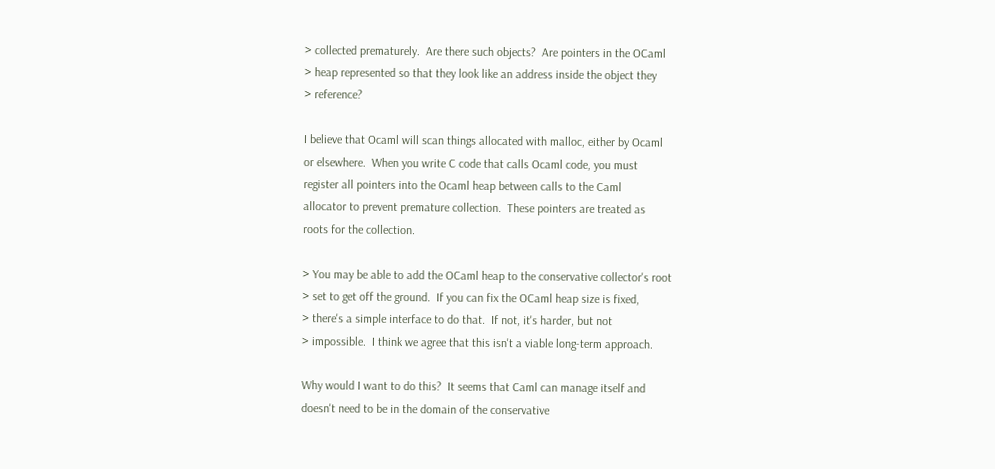> collected prematurely.  Are there such objects?  Are pointers in the OCaml
> heap represented so that they look like an address inside the object they
> reference?

I believe that Ocaml will scan things allocated with malloc, either by Ocaml
or elsewhere.  When you write C code that calls Ocaml code, you must
register all pointers into the Ocaml heap between calls to the Caml
allocator to prevent premature collection.  These pointers are treated as
roots for the collection.

> You may be able to add the OCaml heap to the conservative collector's root
> set to get off the ground.  If you can fix the OCaml heap size is fixed,
> there's a simple interface to do that.  If not, it's harder, but not
> impossible.  I think we agree that this isn't a viable long-term approach.

Why would I want to do this?  It seems that Caml can manage itself and
doesn't need to be in the domain of the conservative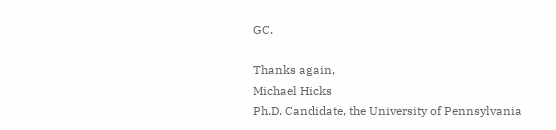GC.

Thanks again,
Michael Hicks
Ph.D. Candidate, the University of Pennsylvania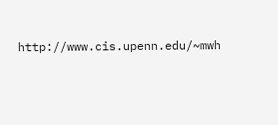http://www.cis.upenn.edu/~mwh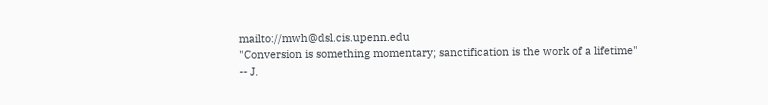mailto://mwh@dsl.cis.upenn.edu
"Conversion is something momentary; sanctification is the work of a lifetime"
-- J.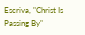Escriva, "Christ Is Passing By"